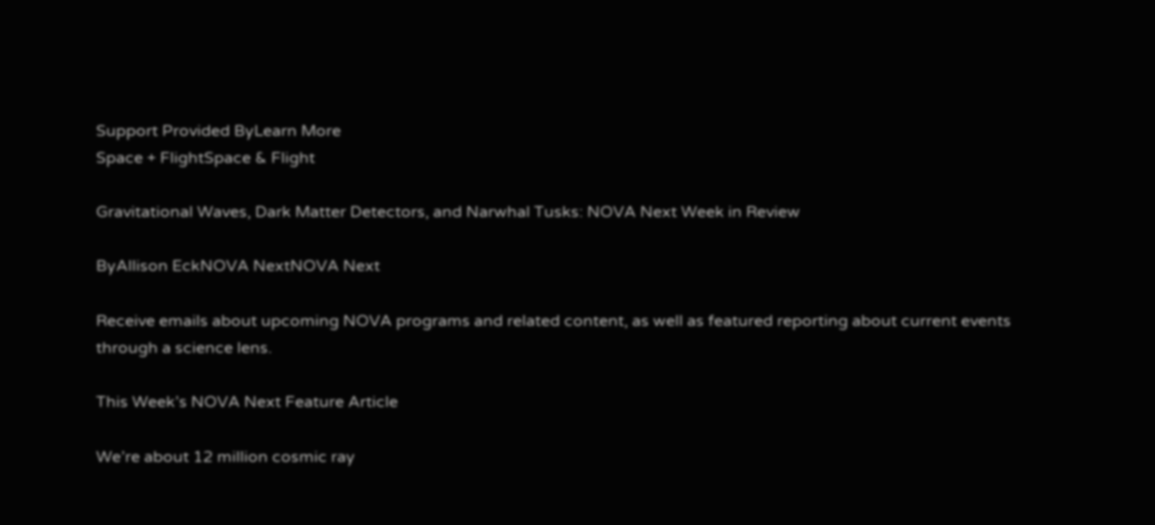Support Provided ByLearn More
Space + FlightSpace & Flight

Gravitational Waves, Dark Matter Detectors, and Narwhal Tusks: NOVA Next Week in Review

ByAllison EckNOVA NextNOVA Next

Receive emails about upcoming NOVA programs and related content, as well as featured reporting about current events through a science lens.

This Week’s NOVA Next Feature Article

We’re about 12 million cosmic ray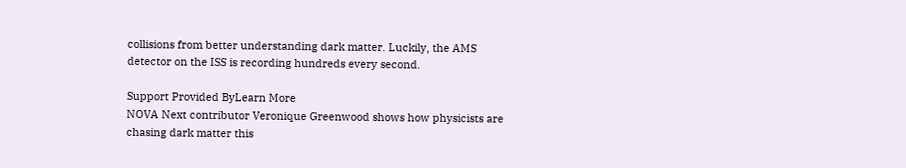collisions from better understanding dark matter. Luckily, the AMS detector on the ISS is recording hundreds every second.

Support Provided ByLearn More
NOVA Next contributor Veronique Greenwood shows how physicists are chasing dark matter this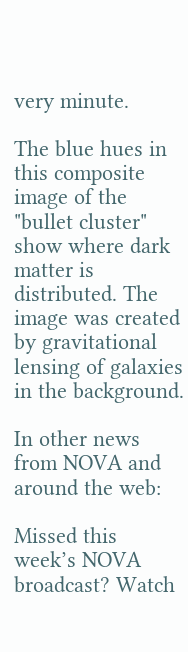very minute.

The blue hues in this composite image of the "bullet cluster" show where dark matter is distributed. The image was created by gravitational lensing of galaxies in the background.

In other news from NOVA and around the web:

Missed this week’s NOVA broadcast? Watch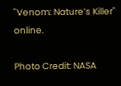"Venom: Nature’s Killer" online.

Photo Credit: NASA